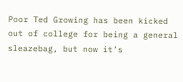Poor Ted Growing has been kicked out of college for being a general sleazebag, but now it’s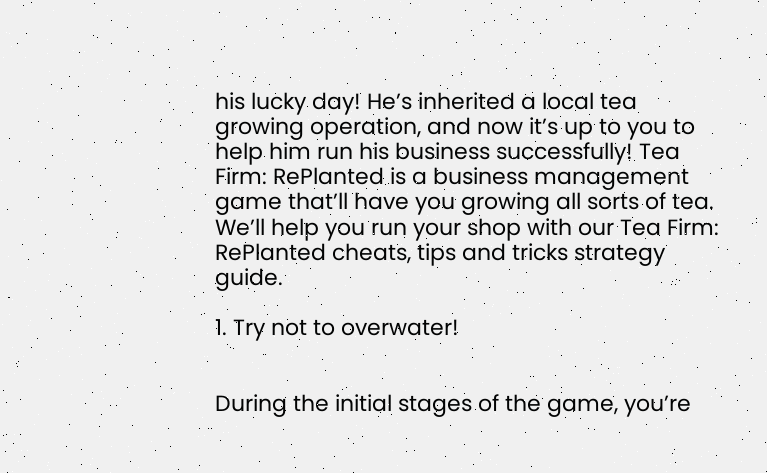his lucky day! He’s inherited a local tea growing operation, and now it’s up to you to help him run his business successfully! Tea Firm: RePlanted is a business management game that’ll have you growing all sorts of tea. We’ll help you run your shop with our Tea Firm: RePlanted cheats, tips and tricks strategy guide.

1. Try not to overwater!


During the initial stages of the game, you’re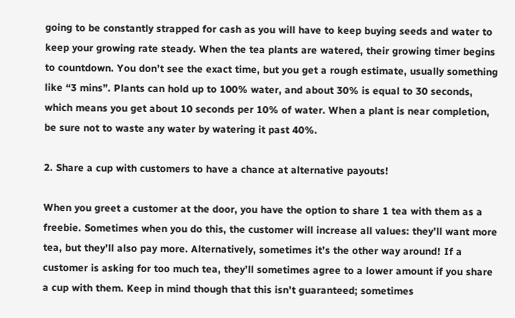going to be constantly strapped for cash as you will have to keep buying seeds and water to keep your growing rate steady. When the tea plants are watered, their growing timer begins to countdown. You don’t see the exact time, but you get a rough estimate, usually something like “3 mins”. Plants can hold up to 100% water, and about 30% is equal to 30 seconds, which means you get about 10 seconds per 10% of water. When a plant is near completion, be sure not to waste any water by watering it past 40%.

2. Share a cup with customers to have a chance at alternative payouts!

When you greet a customer at the door, you have the option to share 1 tea with them as a freebie. Sometimes when you do this, the customer will increase all values: they’ll want more tea, but they’ll also pay more. Alternatively, sometimes it’s the other way around! If a customer is asking for too much tea, they’ll sometimes agree to a lower amount if you share a cup with them. Keep in mind though that this isn’t guaranteed; sometimes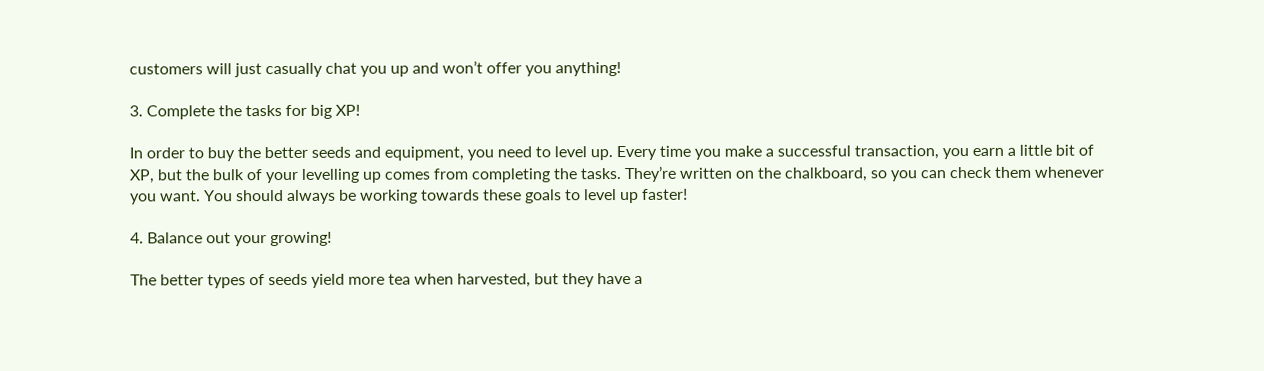customers will just casually chat you up and won’t offer you anything!

3. Complete the tasks for big XP!

In order to buy the better seeds and equipment, you need to level up. Every time you make a successful transaction, you earn a little bit of XP, but the bulk of your levelling up comes from completing the tasks. They’re written on the chalkboard, so you can check them whenever you want. You should always be working towards these goals to level up faster!

4. Balance out your growing!

The better types of seeds yield more tea when harvested, but they have a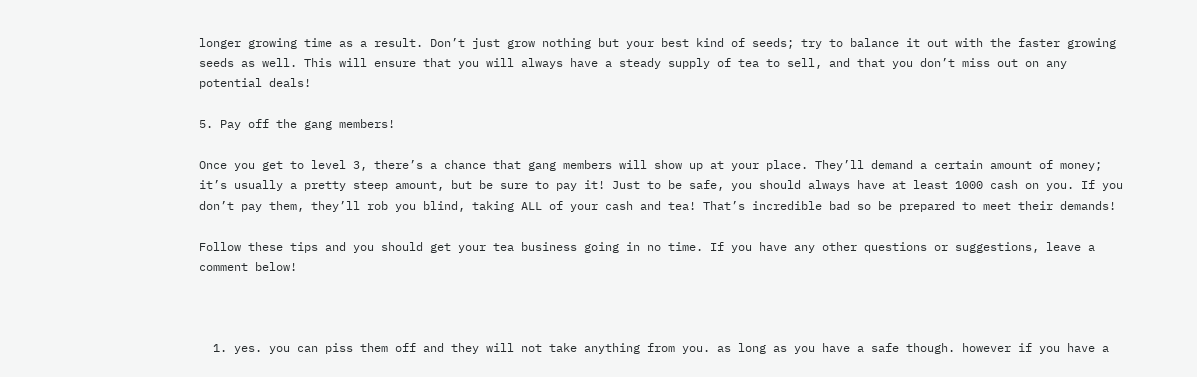longer growing time as a result. Don’t just grow nothing but your best kind of seeds; try to balance it out with the faster growing seeds as well. This will ensure that you will always have a steady supply of tea to sell, and that you don’t miss out on any potential deals!

5. Pay off the gang members!

Once you get to level 3, there’s a chance that gang members will show up at your place. They’ll demand a certain amount of money; it’s usually a pretty steep amount, but be sure to pay it! Just to be safe, you should always have at least 1000 cash on you. If you don’t pay them, they’ll rob you blind, taking ALL of your cash and tea! That’s incredible bad so be prepared to meet their demands!

Follow these tips and you should get your tea business going in no time. If you have any other questions or suggestions, leave a comment below!



  1. yes. you can piss them off and they will not take anything from you. as long as you have a safe though. however if you have a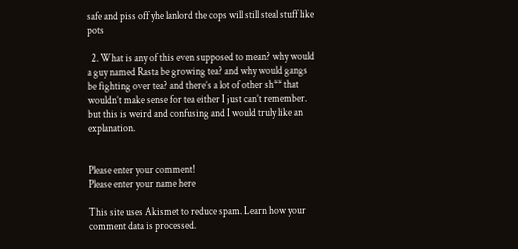safe and piss off yhe lanlord the cops will still steal stuff like pots

  2. What is any of this even supposed to mean? why would a guy named Rasta be growing tea? and why would gangs be fighting over tea? and there’s a lot of other sh** that wouldn’t make sense for tea either I just can’t remember. but this is weird and confusing and I would truly like an explanation.


Please enter your comment!
Please enter your name here

This site uses Akismet to reduce spam. Learn how your comment data is processed.